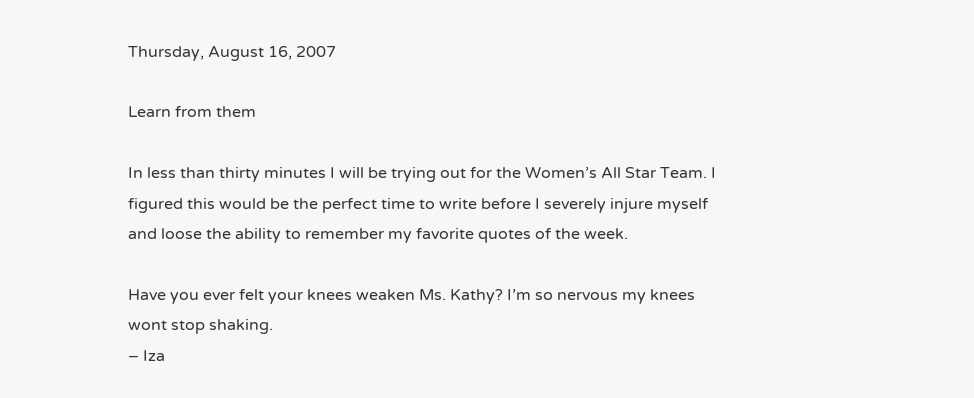Thursday, August 16, 2007

Learn from them

In less than thirty minutes I will be trying out for the Women’s All Star Team. I figured this would be the perfect time to write before I severely injure myself and loose the ability to remember my favorite quotes of the week.

Have you ever felt your knees weaken Ms. Kathy? I’m so nervous my knees wont stop shaking.
– Iza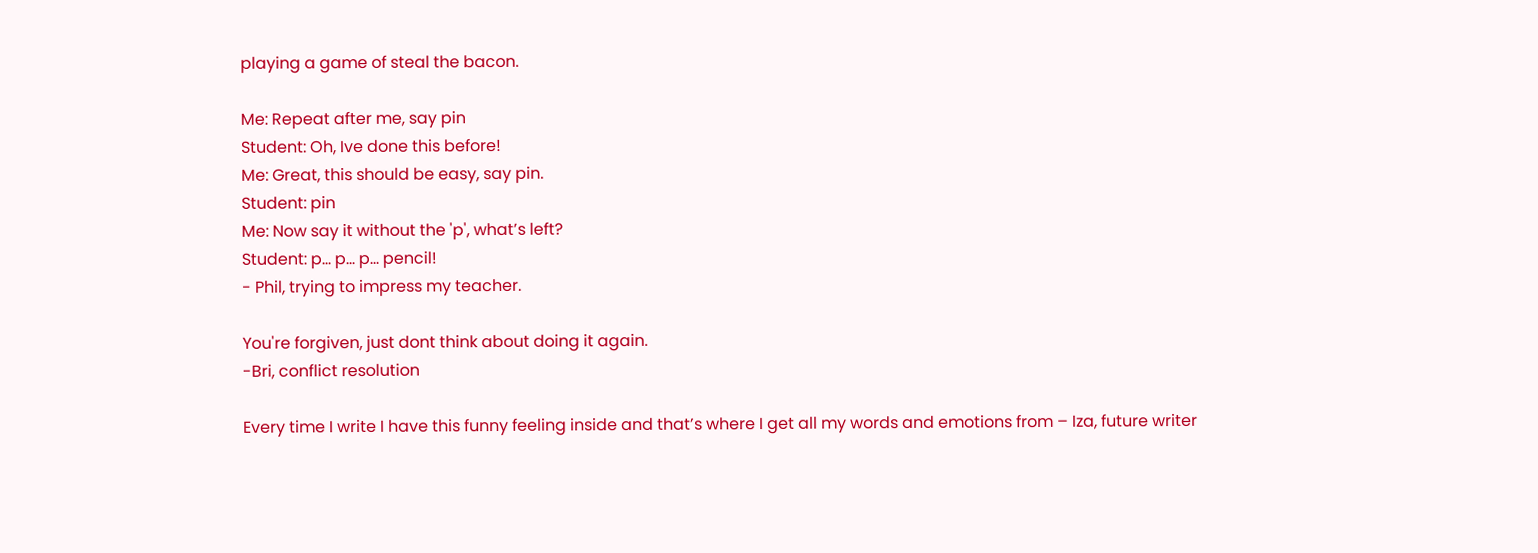playing a game of steal the bacon.

Me: Repeat after me, say pin
Student: Oh, Ive done this before!
Me: Great, this should be easy, say pin.
Student: pin
Me: Now say it without the 'p', what’s left?
Student: p… p… p… pencil!
- Phil, trying to impress my teacher.

You're forgiven, just dont think about doing it again.
-Bri, conflict resolution

Every time I write I have this funny feeling inside and that’s where I get all my words and emotions from – Iza, future writer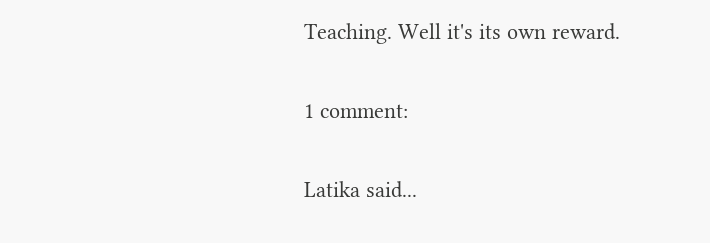Teaching. Well it's its own reward.

1 comment:

Latika said...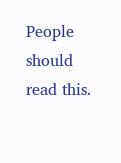People should read this.